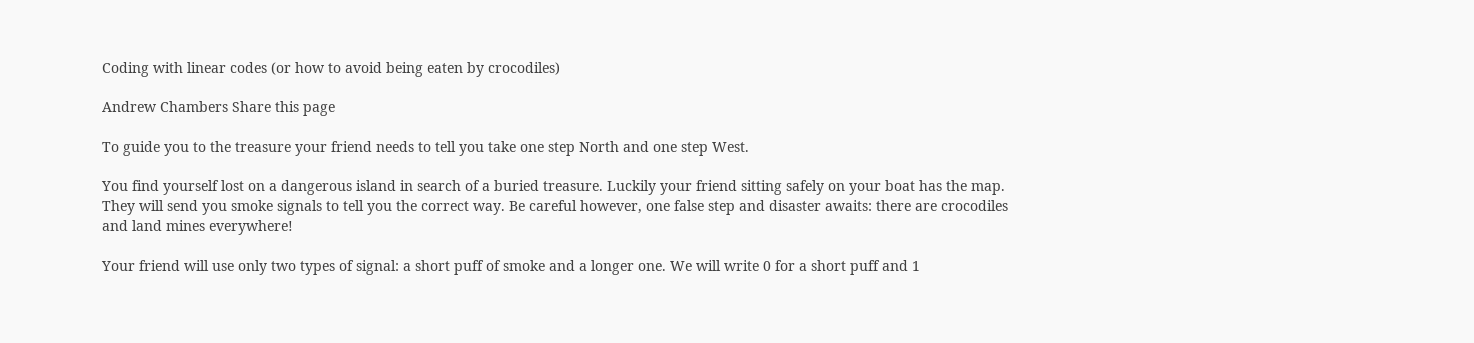Coding with linear codes (or how to avoid being eaten by crocodiles)

Andrew Chambers Share this page

To guide you to the treasure your friend needs to tell you take one step North and one step West.

You find yourself lost on a dangerous island in search of a buried treasure. Luckily your friend sitting safely on your boat has the map. They will send you smoke signals to tell you the correct way. Be careful however, one false step and disaster awaits: there are crocodiles and land mines everywhere!

Your friend will use only two types of signal: a short puff of smoke and a longer one. We will write 0 for a short puff and 1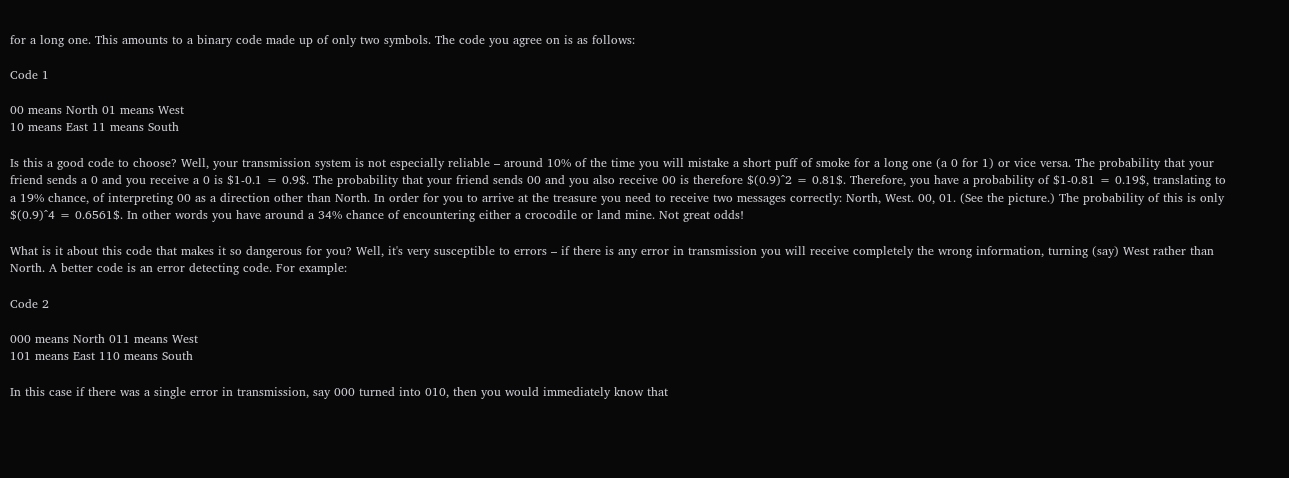for a long one. This amounts to a binary code made up of only two symbols. The code you agree on is as follows:

Code 1

00 means North 01 means West
10 means East 11 means South

Is this a good code to choose? Well, your transmission system is not especially reliable – around 10% of the time you will mistake a short puff of smoke for a long one (a 0 for 1) or vice versa. The probability that your friend sends a 0 and you receive a 0 is $1-0.1 = 0.9$. The probability that your friend sends 00 and you also receive 00 is therefore $(0.9)^2 = 0.81$. Therefore, you have a probability of $1-0.81 = 0.19$, translating to a 19% chance, of interpreting 00 as a direction other than North. In order for you to arrive at the treasure you need to receive two messages correctly: North, West. 00, 01. (See the picture.) The probability of this is only $(0.9)^4 = 0.6561$. In other words you have around a 34% chance of encountering either a crocodile or land mine. Not great odds!

What is it about this code that makes it so dangerous for you? Well, it's very susceptible to errors – if there is any error in transmission you will receive completely the wrong information, turning (say) West rather than North. A better code is an error detecting code. For example:

Code 2

000 means North 011 means West
101 means East 110 means South

In this case if there was a single error in transmission, say 000 turned into 010, then you would immediately know that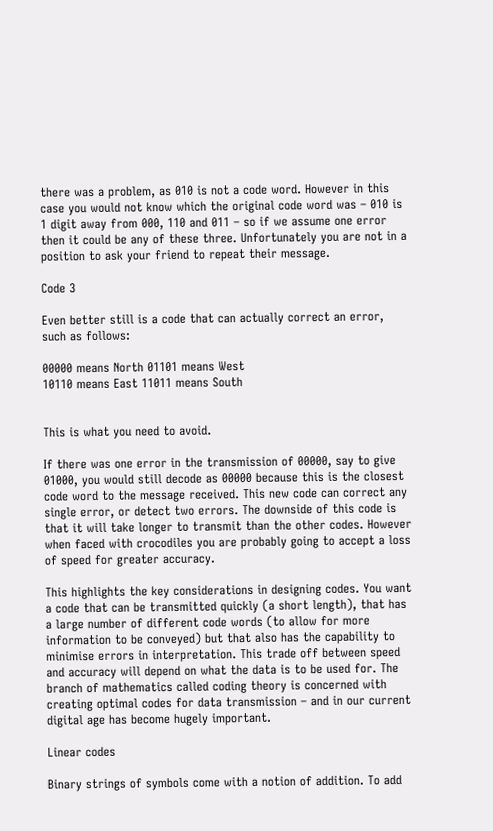there was a problem, as 010 is not a code word. However in this case you would not know which the original code word was – 010 is 1 digit away from 000, 110 and 011 – so if we assume one error then it could be any of these three. Unfortunately you are not in a position to ask your friend to repeat their message.

Code 3

Even better still is a code that can actually correct an error, such as follows:

00000 means North 01101 means West
10110 means East 11011 means South


This is what you need to avoid.

If there was one error in the transmission of 00000, say to give 01000, you would still decode as 00000 because this is the closest code word to the message received. This new code can correct any single error, or detect two errors. The downside of this code is that it will take longer to transmit than the other codes. However when faced with crocodiles you are probably going to accept a loss of speed for greater accuracy.

This highlights the key considerations in designing codes. You want a code that can be transmitted quickly (a short length), that has a large number of different code words (to allow for more information to be conveyed) but that also has the capability to minimise errors in interpretation. This trade off between speed and accuracy will depend on what the data is to be used for. The branch of mathematics called coding theory is concerned with creating optimal codes for data transmission – and in our current digital age has become hugely important.

Linear codes

Binary strings of symbols come with a notion of addition. To add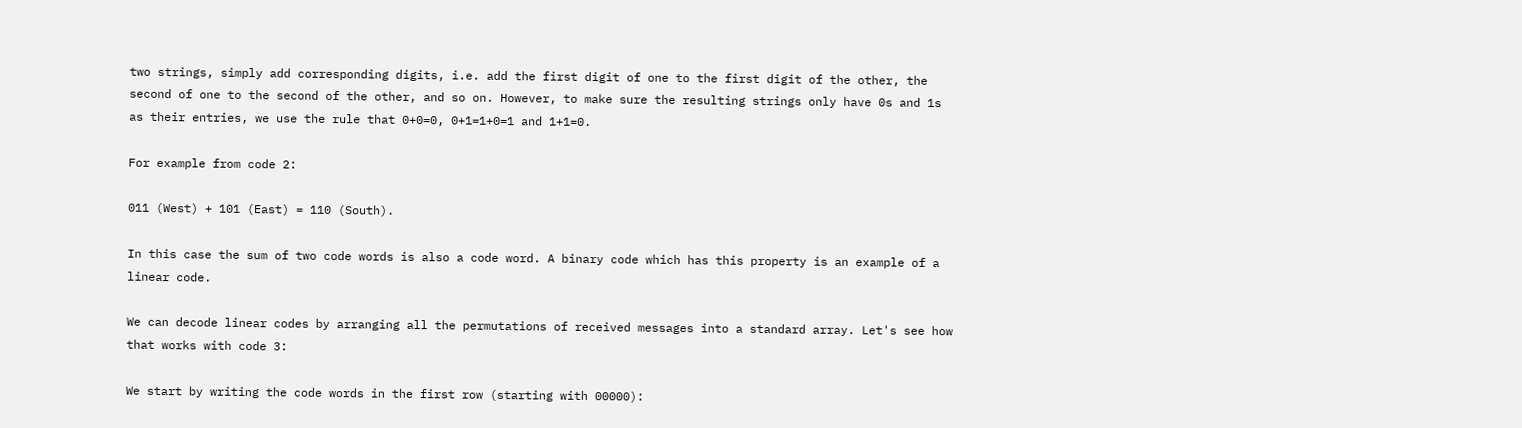two strings, simply add corresponding digits, i.e. add the first digit of one to the first digit of the other, the second of one to the second of the other, and so on. However, to make sure the resulting strings only have 0s and 1s as their entries, we use the rule that 0+0=0, 0+1=1+0=1 and 1+1=0.

For example from code 2:

011 (West) + 101 (East) = 110 (South).

In this case the sum of two code words is also a code word. A binary code which has this property is an example of a linear code.

We can decode linear codes by arranging all the permutations of received messages into a standard array. Let's see how that works with code 3:

We start by writing the code words in the first row (starting with 00000):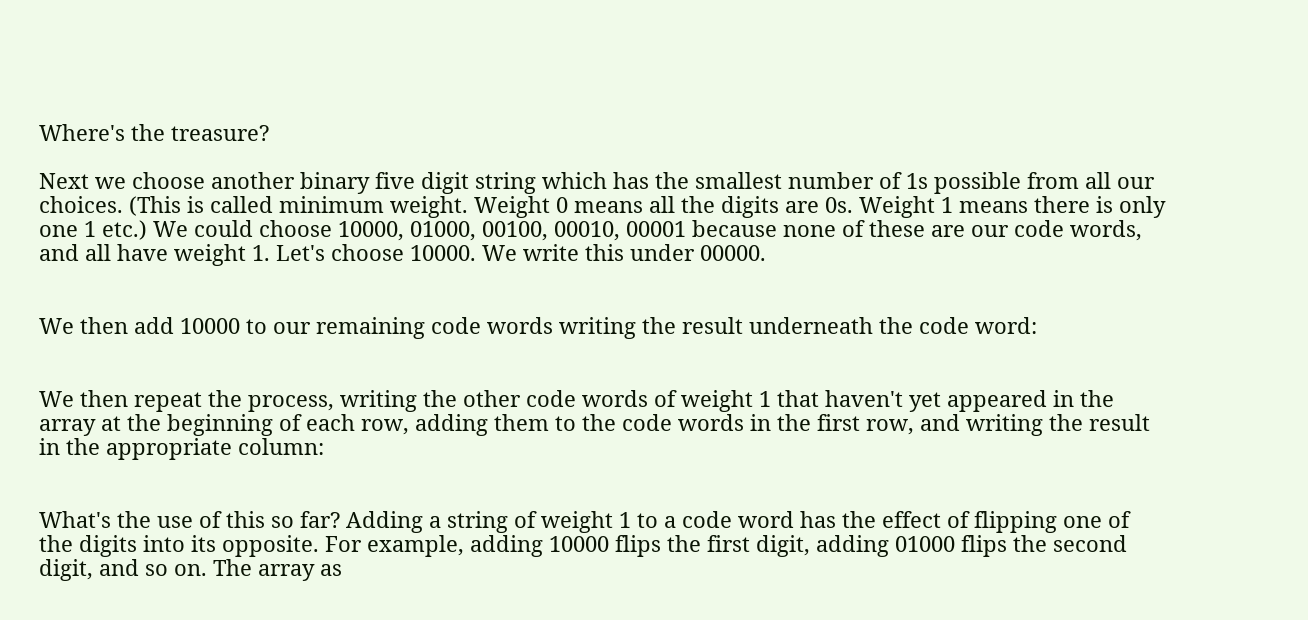Where's the treasure?

Next we choose another binary five digit string which has the smallest number of 1s possible from all our choices. (This is called minimum weight. Weight 0 means all the digits are 0s. Weight 1 means there is only one 1 etc.) We could choose 10000, 01000, 00100, 00010, 00001 because none of these are our code words, and all have weight 1. Let's choose 10000. We write this under 00000.


We then add 10000 to our remaining code words writing the result underneath the code word:


We then repeat the process, writing the other code words of weight 1 that haven't yet appeared in the array at the beginning of each row, adding them to the code words in the first row, and writing the result in the appropriate column:


What's the use of this so far? Adding a string of weight 1 to a code word has the effect of flipping one of the digits into its opposite. For example, adding 10000 flips the first digit, adding 01000 flips the second digit, and so on. The array as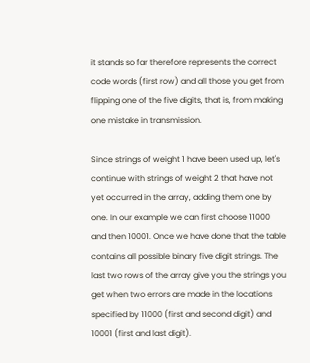it stands so far therefore represents the correct code words (first row) and all those you get from flipping one of the five digits, that is, from making one mistake in transmission.

Since strings of weight 1 have been used up, let's continue with strings of weight 2 that have not yet occurred in the array, adding them one by one. In our example we can first choose 11000 and then 10001. Once we have done that the table contains all possible binary five digit strings. The last two rows of the array give you the strings you get when two errors are made in the locations specified by 11000 (first and second digit) and 10001 (first and last digit).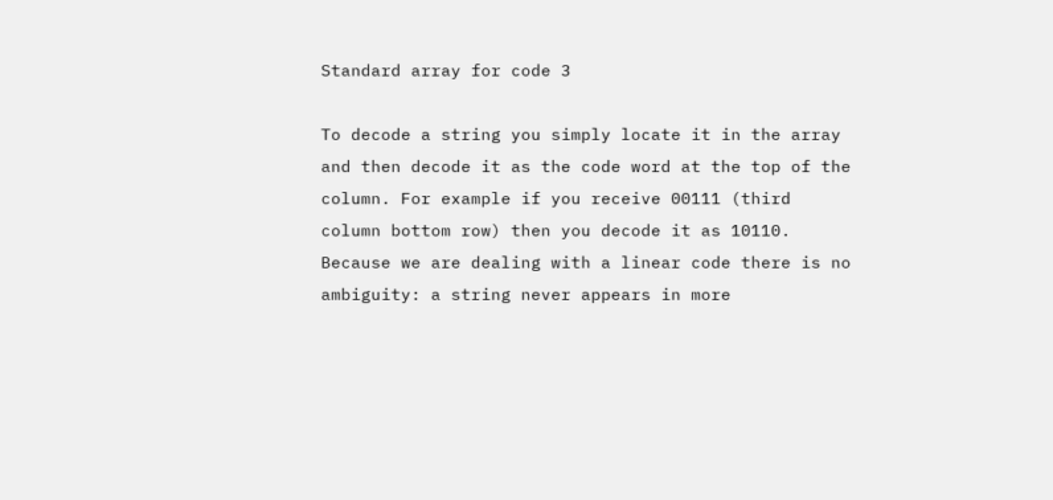Standard array for code 3

To decode a string you simply locate it in the array and then decode it as the code word at the top of the column. For example if you receive 00111 (third column bottom row) then you decode it as 10110. Because we are dealing with a linear code there is no ambiguity: a string never appears in more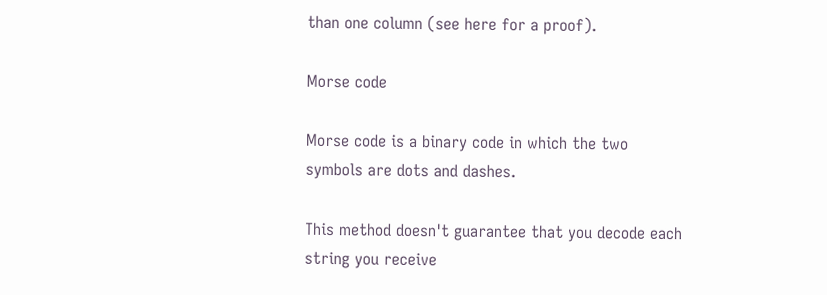than one column (see here for a proof).

Morse code

Morse code is a binary code in which the two symbols are dots and dashes.

This method doesn't guarantee that you decode each string you receive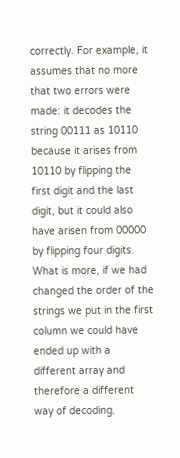correctly. For example, it assumes that no more that two errors were made: it decodes the string 00111 as 10110 because it arises from 10110 by flipping the first digit and the last digit, but it could also have arisen from 00000 by flipping four digits. What is more, if we had changed the order of the strings we put in the first column we could have ended up with a different array and therefore a different way of decoding.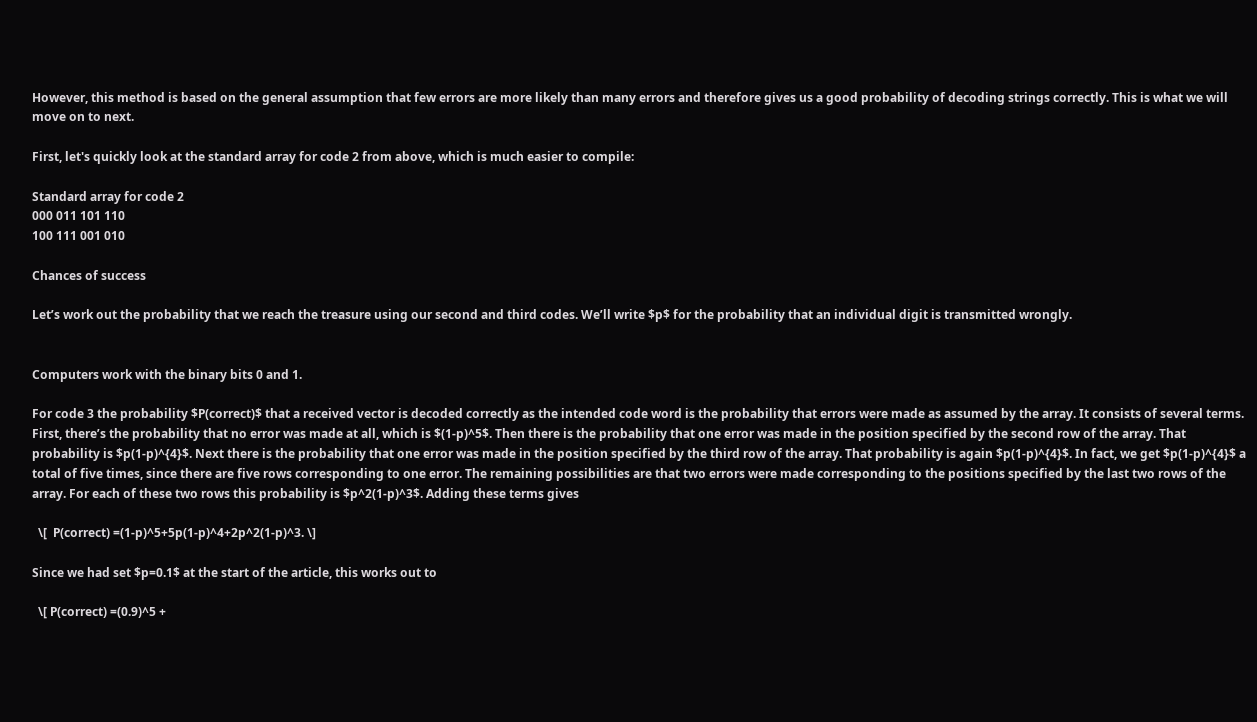However, this method is based on the general assumption that few errors are more likely than many errors and therefore gives us a good probability of decoding strings correctly. This is what we will move on to next.

First, let's quickly look at the standard array for code 2 from above, which is much easier to compile:

Standard array for code 2
000 011 101 110
100 111 001 010

Chances of success

Let’s work out the probability that we reach the treasure using our second and third codes. We’ll write $p$ for the probability that an individual digit is transmitted wrongly.


Computers work with the binary bits 0 and 1.

For code 3 the probability $P(correct)$ that a received vector is decoded correctly as the intended code word is the probability that errors were made as assumed by the array. It consists of several terms. First, there’s the probability that no error was made at all, which is $(1-p)^5$. Then there is the probability that one error was made in the position specified by the second row of the array. That probability is $p(1-p)^{4}$. Next there is the probability that one error was made in the position specified by the third row of the array. That probability is again $p(1-p)^{4}$. In fact, we get $p(1-p)^{4}$ a total of five times, since there are five rows corresponding to one error. The remaining possibilities are that two errors were made corresponding to the positions specified by the last two rows of the array. For each of these two rows this probability is $p^2(1-p)^3$. Adding these terms gives

  \[  P(correct) =(1-p)^5+5p(1-p)^4+2p^2(1-p)^3. \]

Since we had set $p=0.1$ at the start of the article, this works out to

  \[ P(correct) =(0.9)^5 +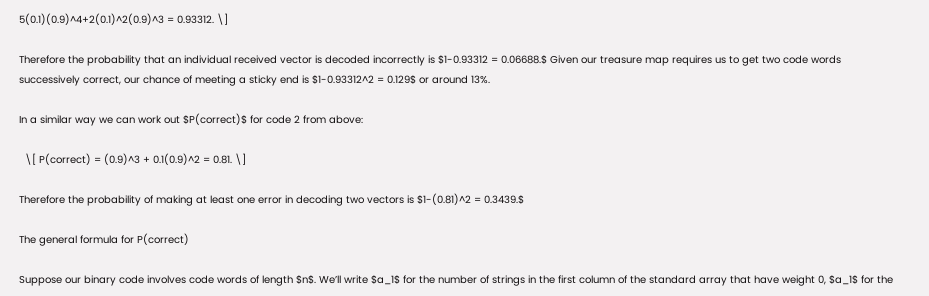5(0.1)(0.9)^4+2(0.1)^2(0.9)^3 = 0.93312. \]

Therefore the probability that an individual received vector is decoded incorrectly is $1-0.93312 = 0.06688.$ Given our treasure map requires us to get two code words successively correct, our chance of meeting a sticky end is $1-0.93312^2 = 0.129$ or around 13%.

In a similar way we can work out $P(correct)$ for code 2 from above:

  \[ P(correct) = (0.9)^3 + 0.1(0.9)^2 = 0.81. \]

Therefore the probability of making at least one error in decoding two vectors is $1-(0.81)^2 = 0.3439.$

The general formula for P(correct)

Suppose our binary code involves code words of length $n$. We’ll write $a_1$ for the number of strings in the first column of the standard array that have weight 0, $a_1$ for the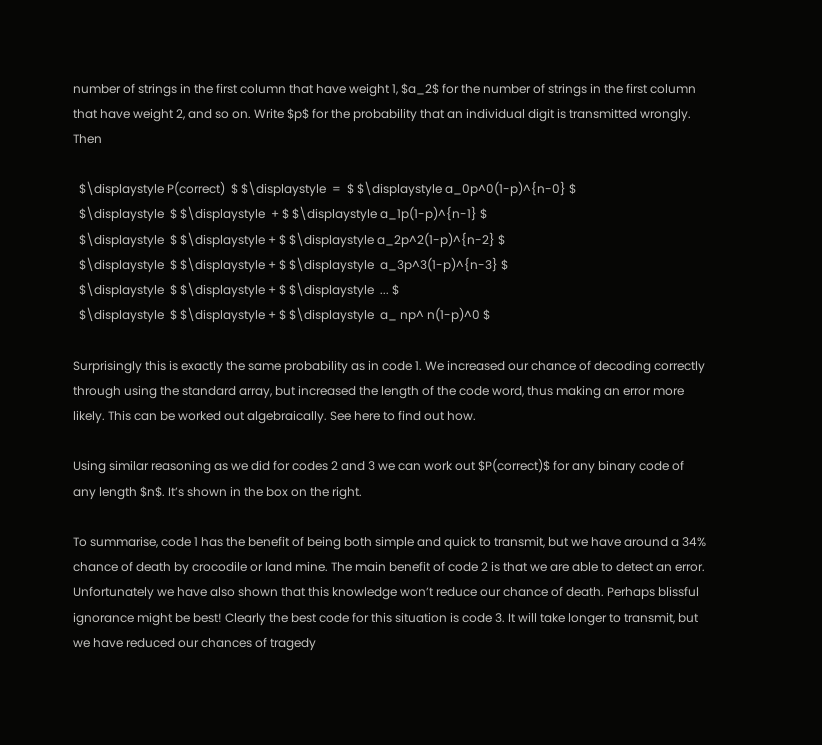number of strings in the first column that have weight 1, $a_2$ for the number of strings in the first column that have weight 2, and so on. Write $p$ for the probability that an individual digit is transmitted wrongly. Then

  $\displaystyle P(correct)  $ $\displaystyle  =  $ $\displaystyle a_0p^0(1-p)^{n-0} $
  $\displaystyle  $ $\displaystyle  + $ $\displaystyle a_1p(1-p)^{n-1} $
  $\displaystyle  $ $\displaystyle + $ $\displaystyle a_2p^2(1-p)^{n-2} $
  $\displaystyle  $ $\displaystyle + $ $\displaystyle  a_3p^3(1-p)^{n-3} $
  $\displaystyle  $ $\displaystyle + $ $\displaystyle  ... $
  $\displaystyle  $ $\displaystyle + $ $\displaystyle  a_ np^ n(1-p)^0 $

Surprisingly this is exactly the same probability as in code 1. We increased our chance of decoding correctly through using the standard array, but increased the length of the code word, thus making an error more likely. This can be worked out algebraically. See here to find out how.

Using similar reasoning as we did for codes 2 and 3 we can work out $P(correct)$ for any binary code of any length $n$. It’s shown in the box on the right.

To summarise, code 1 has the benefit of being both simple and quick to transmit, but we have around a 34% chance of death by crocodile or land mine. The main benefit of code 2 is that we are able to detect an error. Unfortunately we have also shown that this knowledge won’t reduce our chance of death. Perhaps blissful ignorance might be best! Clearly the best code for this situation is code 3. It will take longer to transmit, but we have reduced our chances of tragedy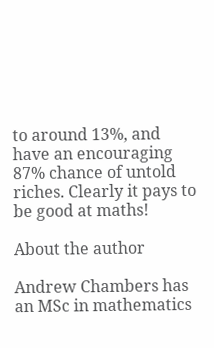to around 13%, and have an encouraging 87% chance of untold riches. Clearly it pays to be good at maths!

About the author

Andrew Chambers has an MSc in mathematics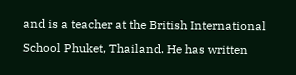and is a teacher at the British International School Phuket, Thailand. He has written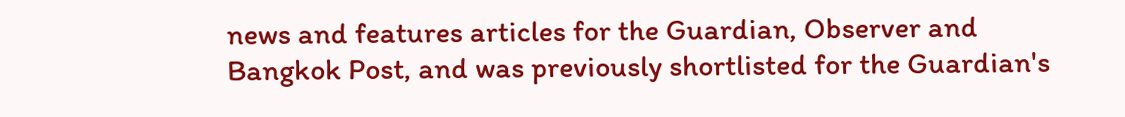news and features articles for the Guardian, Observer and Bangkok Post, and was previously shortlisted for the Guardian's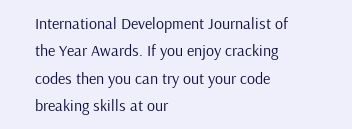International Development Journalist of the Year Awards. If you enjoy cracking codes then you can try out your code breaking skills at our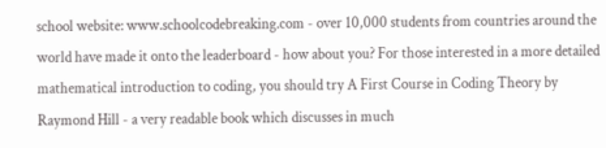school website: www.schoolcodebreaking.com - over 10,000 students from countries around the world have made it onto the leaderboard - how about you? For those interested in a more detailed mathematical introduction to coding, you should try A First Course in Coding Theory by Raymond Hill - a very readable book which discusses in much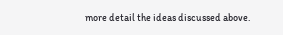more detail the ideas discussed above.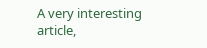A very interesting article,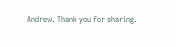Andrew. Thank you for sharing.